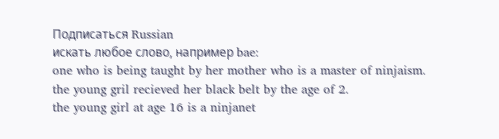Подписаться Russian
искать любое слово, например bae:
one who is being taught by her mother who is a master of ninjaism.
the young gril recieved her black belt by the age of 2.
the young girl at age 16 is a ninjanet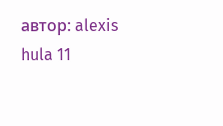автор: alexis hula 11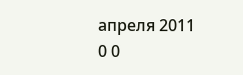апреля 2011
0 0